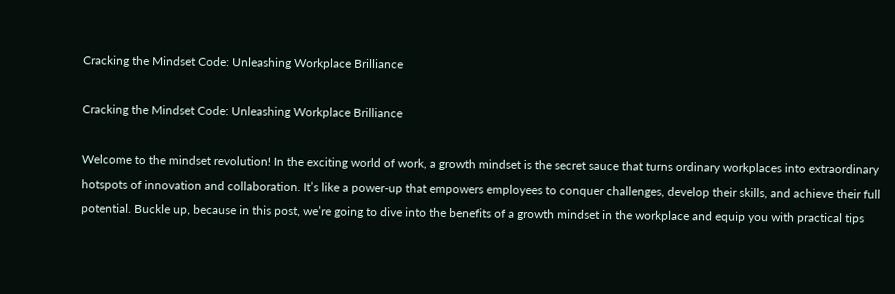Cracking the Mindset Code: Unleashing Workplace Brilliance

Cracking the Mindset Code: Unleashing Workplace Brilliance

Welcome to the mindset revolution! In the exciting world of work, a growth mindset is the secret sauce that turns ordinary workplaces into extraordinary hotspots of innovation and collaboration. It’s like a power-up that empowers employees to conquer challenges, develop their skills, and achieve their full potential. Buckle up, because in this post, we’re going to dive into the benefits of a growth mindset in the workplace and equip you with practical tips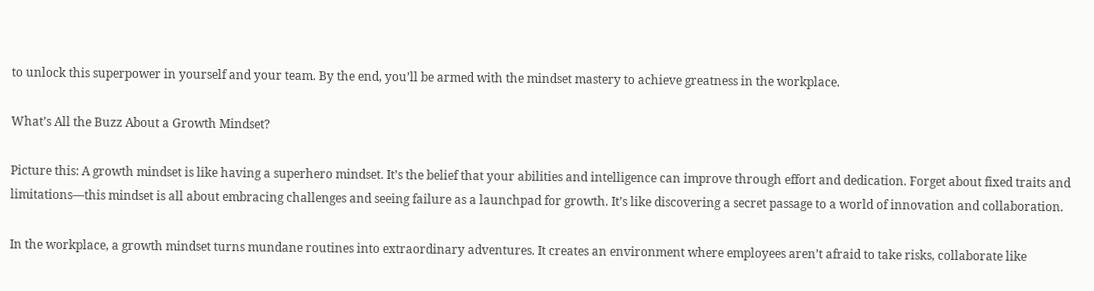to unlock this superpower in yourself and your team. By the end, you’ll be armed with the mindset mastery to achieve greatness in the workplace.

What’s All the Buzz About a Growth Mindset?

Picture this: A growth mindset is like having a superhero mindset. It’s the belief that your abilities and intelligence can improve through effort and dedication. Forget about fixed traits and limitations—this mindset is all about embracing challenges and seeing failure as a launchpad for growth. It’s like discovering a secret passage to a world of innovation and collaboration.

In the workplace, a growth mindset turns mundane routines into extraordinary adventures. It creates an environment where employees aren’t afraid to take risks, collaborate like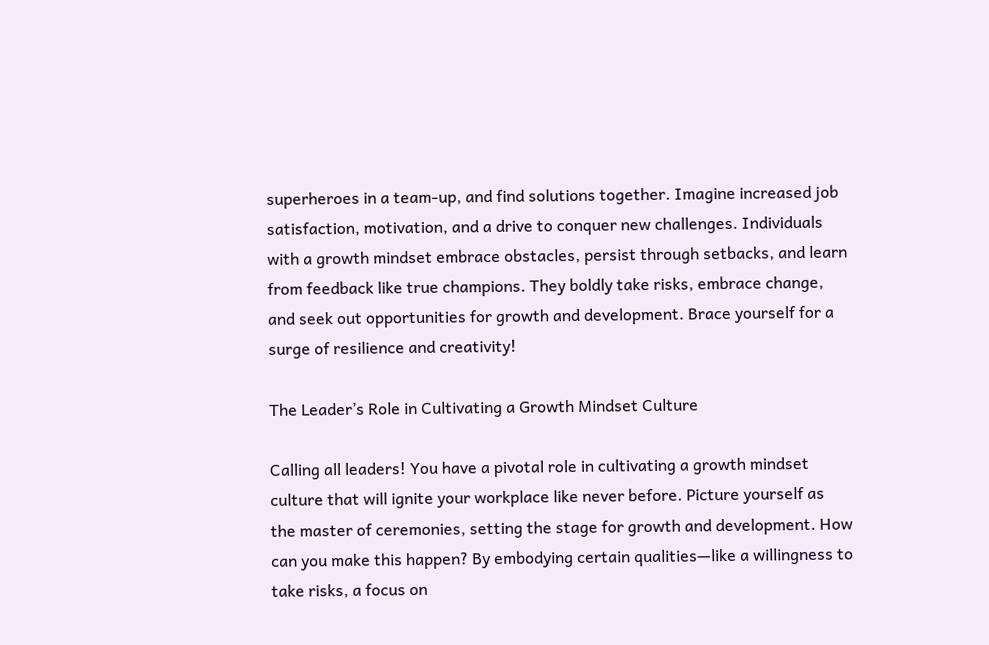superheroes in a team-up, and find solutions together. Imagine increased job satisfaction, motivation, and a drive to conquer new challenges. Individuals with a growth mindset embrace obstacles, persist through setbacks, and learn from feedback like true champions. They boldly take risks, embrace change, and seek out opportunities for growth and development. Brace yourself for a surge of resilience and creativity!

The Leader’s Role in Cultivating a Growth Mindset Culture

Calling all leaders! You have a pivotal role in cultivating a growth mindset culture that will ignite your workplace like never before. Picture yourself as the master of ceremonies, setting the stage for growth and development. How can you make this happen? By embodying certain qualities—like a willingness to take risks, a focus on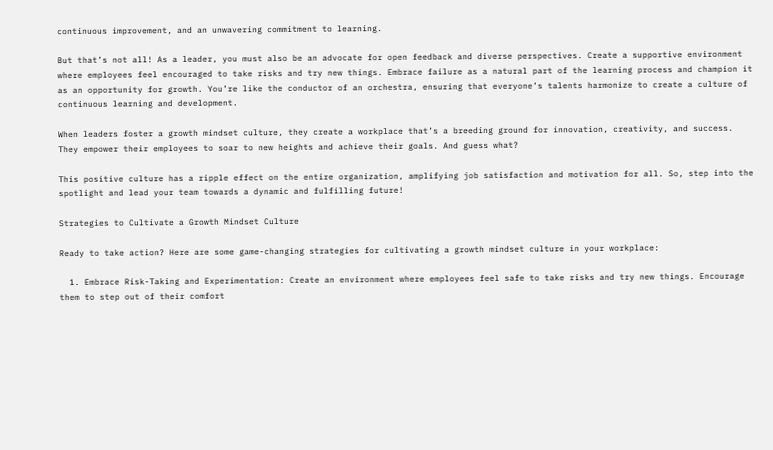continuous improvement, and an unwavering commitment to learning.

But that’s not all! As a leader, you must also be an advocate for open feedback and diverse perspectives. Create a supportive environment where employees feel encouraged to take risks and try new things. Embrace failure as a natural part of the learning process and champion it as an opportunity for growth. You’re like the conductor of an orchestra, ensuring that everyone’s talents harmonize to create a culture of continuous learning and development.

When leaders foster a growth mindset culture, they create a workplace that’s a breeding ground for innovation, creativity, and success. They empower their employees to soar to new heights and achieve their goals. And guess what?

This positive culture has a ripple effect on the entire organization, amplifying job satisfaction and motivation for all. So, step into the spotlight and lead your team towards a dynamic and fulfilling future!

Strategies to Cultivate a Growth Mindset Culture

Ready to take action? Here are some game-changing strategies for cultivating a growth mindset culture in your workplace:

  1. Embrace Risk-Taking and Experimentation: Create an environment where employees feel safe to take risks and try new things. Encourage them to step out of their comfort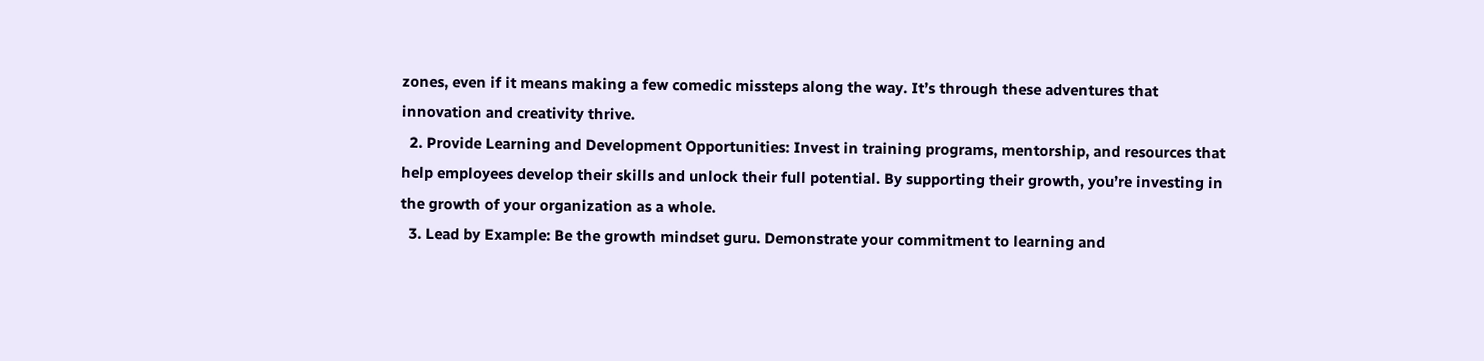zones, even if it means making a few comedic missteps along the way. It’s through these adventures that innovation and creativity thrive.
  2. Provide Learning and Development Opportunities: Invest in training programs, mentorship, and resources that help employees develop their skills and unlock their full potential. By supporting their growth, you’re investing in the growth of your organization as a whole.
  3. Lead by Example: Be the growth mindset guru. Demonstrate your commitment to learning and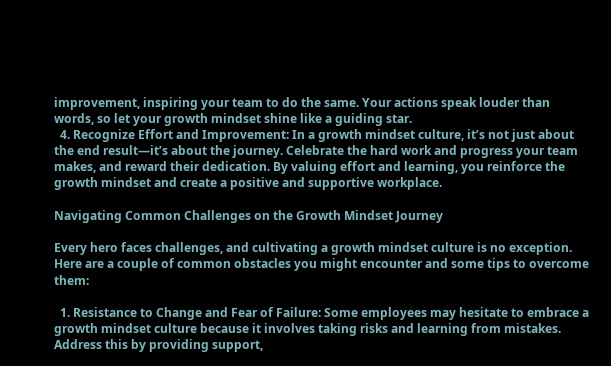improvement, inspiring your team to do the same. Your actions speak louder than words, so let your growth mindset shine like a guiding star.
  4. Recognize Effort and Improvement: In a growth mindset culture, it’s not just about the end result—it’s about the journey. Celebrate the hard work and progress your team makes, and reward their dedication. By valuing effort and learning, you reinforce the growth mindset and create a positive and supportive workplace.

Navigating Common Challenges on the Growth Mindset Journey

Every hero faces challenges, and cultivating a growth mindset culture is no exception. Here are a couple of common obstacles you might encounter and some tips to overcome them:

  1. Resistance to Change and Fear of Failure: Some employees may hesitate to embrace a growth mindset culture because it involves taking risks and learning from mistakes. Address this by providing support,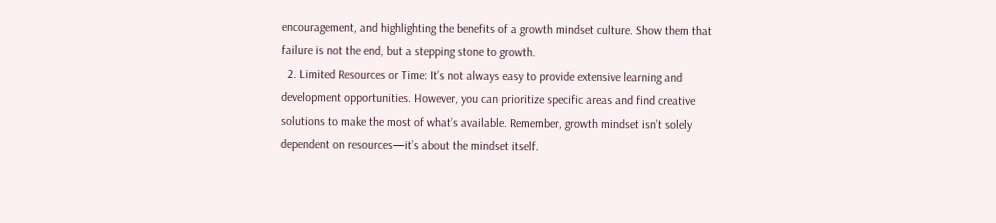encouragement, and highlighting the benefits of a growth mindset culture. Show them that failure is not the end, but a stepping stone to growth.
  2. Limited Resources or Time: It’s not always easy to provide extensive learning and development opportunities. However, you can prioritize specific areas and find creative solutions to make the most of what’s available. Remember, growth mindset isn’t solely dependent on resources—it’s about the mindset itself.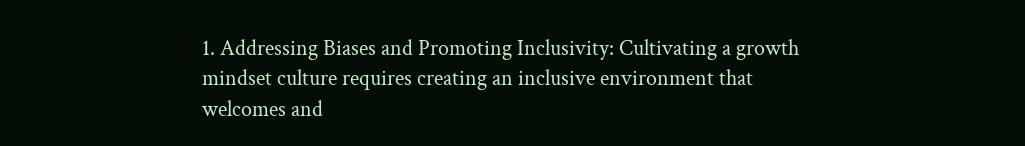1. Addressing Biases and Promoting Inclusivity: Cultivating a growth mindset culture requires creating an inclusive environment that welcomes and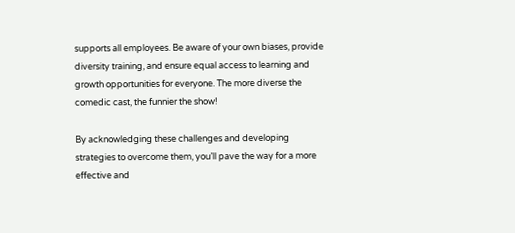supports all employees. Be aware of your own biases, provide diversity training, and ensure equal access to learning and growth opportunities for everyone. The more diverse the comedic cast, the funnier the show!

By acknowledging these challenges and developing strategies to overcome them, you’ll pave the way for a more effective and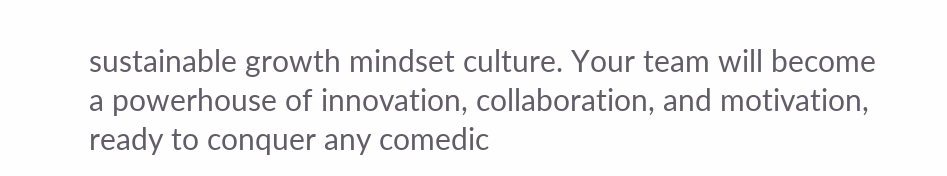sustainable growth mindset culture. Your team will become a powerhouse of innovation, collaboration, and motivation, ready to conquer any comedic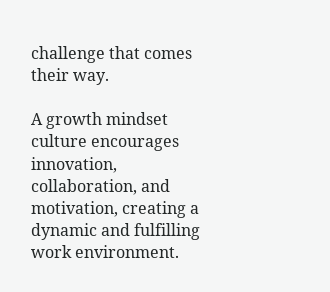challenge that comes their way.

A growth mindset culture encourages innovation, collaboration, and motivation, creating a dynamic and fulfilling work environment.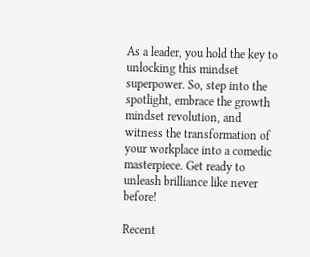As a leader, you hold the key to unlocking this mindset superpower. So, step into the spotlight, embrace the growth mindset revolution, and witness the transformation of your workplace into a comedic masterpiece. Get ready to unleash brilliance like never before!

Recent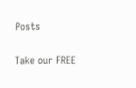Posts

Take our FREE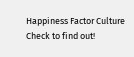Happiness Factor Culture Check to find out!